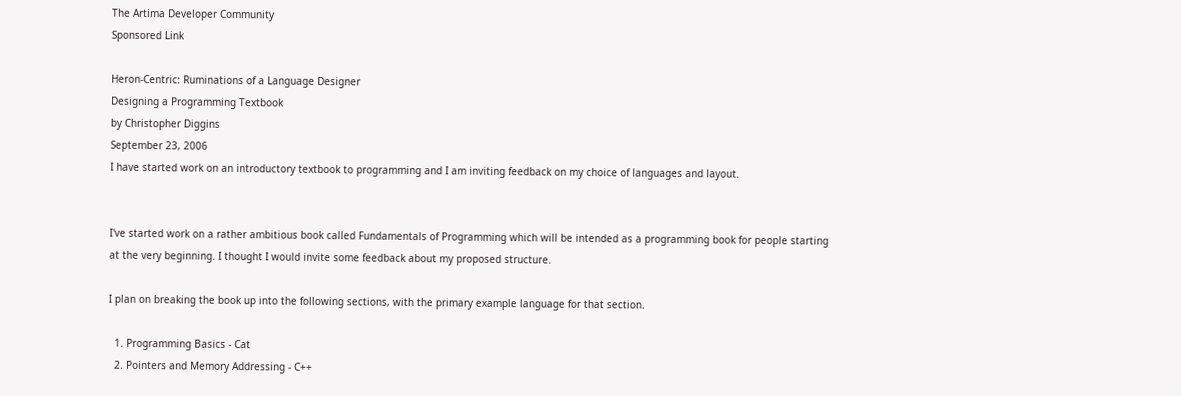The Artima Developer Community
Sponsored Link

Heron-Centric: Ruminations of a Language Designer
Designing a Programming Textbook
by Christopher Diggins
September 23, 2006
I have started work on an introductory textbook to programming and I am inviting feedback on my choice of languages and layout.


I've started work on a rather ambitious book called Fundamentals of Programming which will be intended as a programming book for people starting at the very beginning. I thought I would invite some feedback about my proposed structure.

I plan on breaking the book up into the following sections, with the primary example language for that section.

  1. Programming Basics - Cat
  2. Pointers and Memory Addressing - C++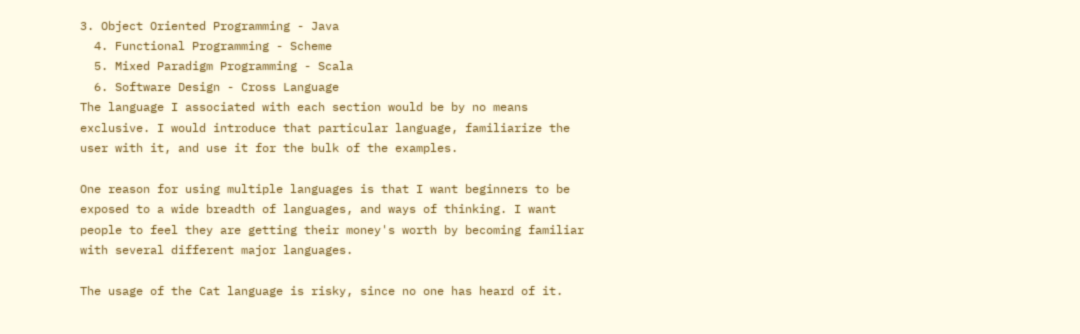3. Object Oriented Programming - Java
  4. Functional Programming - Scheme
  5. Mixed Paradigm Programming - Scala
  6. Software Design - Cross Language
The language I associated with each section would be by no means exclusive. I would introduce that particular language, familiarize the user with it, and use it for the bulk of the examples.

One reason for using multiple languages is that I want beginners to be exposed to a wide breadth of languages, and ways of thinking. I want people to feel they are getting their money's worth by becoming familiar with several different major languages.

The usage of the Cat language is risky, since no one has heard of it.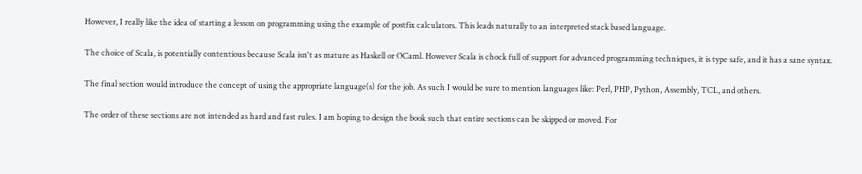However, I really like the idea of starting a lesson on programming using the example of postfix calculators. This leads naturally to an interpreted stack based language.

The choice of Scala, is potentially contentious because Scala isn't as mature as Haskell or OCaml. However Scala is chock full of support for advanced programming techniques, it is type safe, and it has a sane syntax.

The final section would introduce the concept of using the appropriate language(s) for the job. As such I would be sure to mention languages like: Perl, PHP, Python, Assembly, TCL, and others.

The order of these sections are not intended as hard and fast rules. I am hoping to design the book such that entire sections can be skipped or moved. For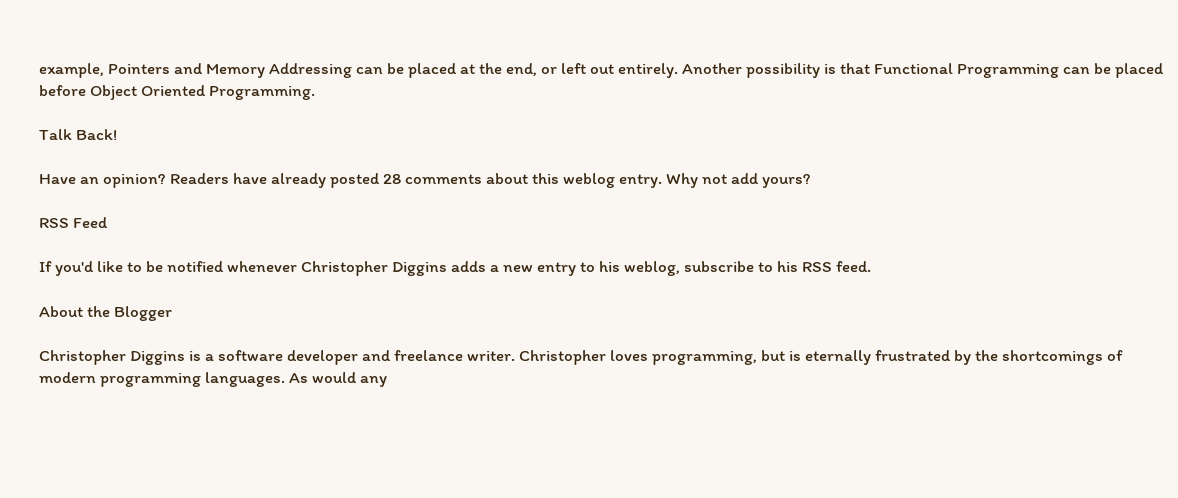example, Pointers and Memory Addressing can be placed at the end, or left out entirely. Another possibility is that Functional Programming can be placed before Object Oriented Programming.

Talk Back!

Have an opinion? Readers have already posted 28 comments about this weblog entry. Why not add yours?

RSS Feed

If you'd like to be notified whenever Christopher Diggins adds a new entry to his weblog, subscribe to his RSS feed.

About the Blogger

Christopher Diggins is a software developer and freelance writer. Christopher loves programming, but is eternally frustrated by the shortcomings of modern programming languages. As would any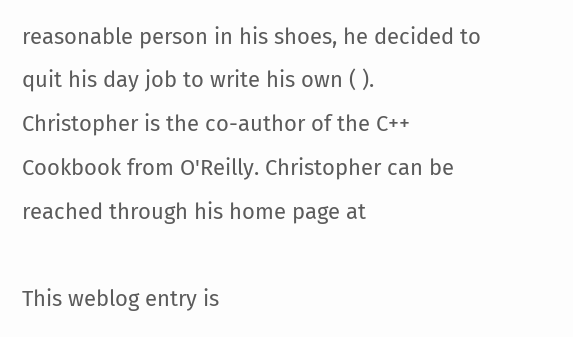reasonable person in his shoes, he decided to quit his day job to write his own ( ). Christopher is the co-author of the C++ Cookbook from O'Reilly. Christopher can be reached through his home page at

This weblog entry is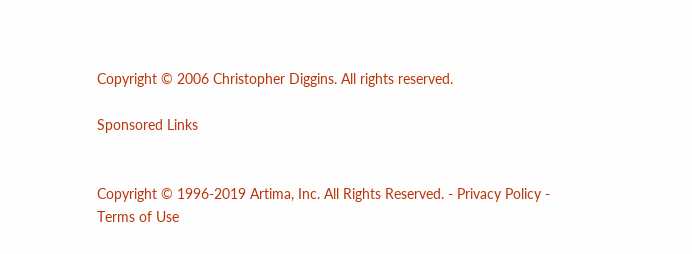Copyright © 2006 Christopher Diggins. All rights reserved.

Sponsored Links


Copyright © 1996-2019 Artima, Inc. All Rights Reserved. - Privacy Policy - Terms of Use